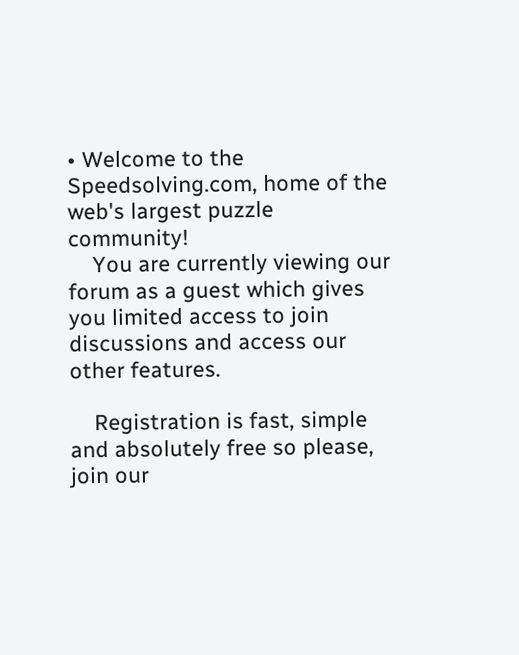• Welcome to the Speedsolving.com, home of the web's largest puzzle community!
    You are currently viewing our forum as a guest which gives you limited access to join discussions and access our other features.

    Registration is fast, simple and absolutely free so please, join our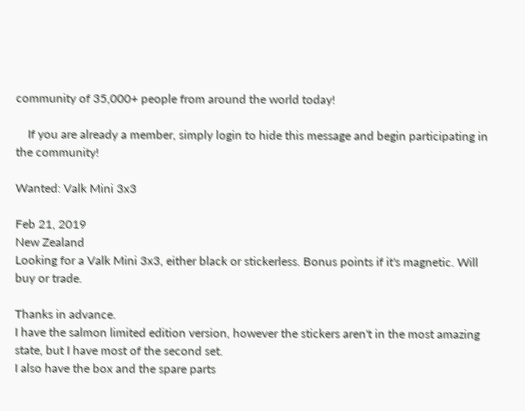community of 35,000+ people from around the world today!

    If you are already a member, simply login to hide this message and begin participating in the community!

Wanted: Valk Mini 3x3

Feb 21, 2019
New Zealand
Looking for a Valk Mini 3x3, either black or stickerless. Bonus points if it's magnetic. Will buy or trade.

Thanks in advance.
I have the salmon limited edition version, however the stickers aren't in the most amazing state, but I have most of the second set.
I also have the box and the spare parts